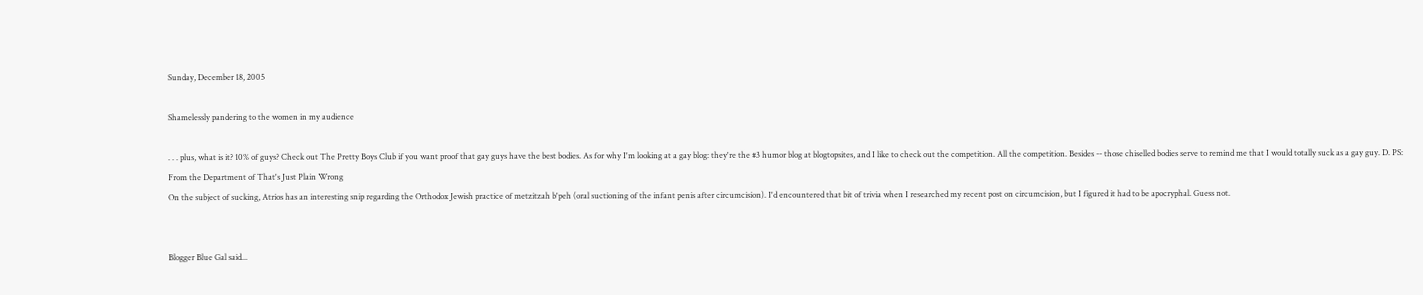Sunday, December 18, 2005

Shamelessly pandering to the women in my audience

. . . plus, what is it? 10% of guys? Check out The Pretty Boys Club if you want proof that gay guys have the best bodies. As for why I'm looking at a gay blog: they're the #3 humor blog at blogtopsites, and I like to check out the competition. All the competition. Besides -- those chiselled bodies serve to remind me that I would totally suck as a gay guy. D. PS:
From the Department of That's Just Plain Wrong
On the subject of sucking, Atrios has an interesting snip regarding the Orthodox Jewish practice of metzitzah b'peh (oral suctioning of the infant penis after circumcision). I'd encountered that bit of trivia when I researched my recent post on circumcision, but I figured it had to be apocryphal. Guess not.


Blogger Blue Gal said...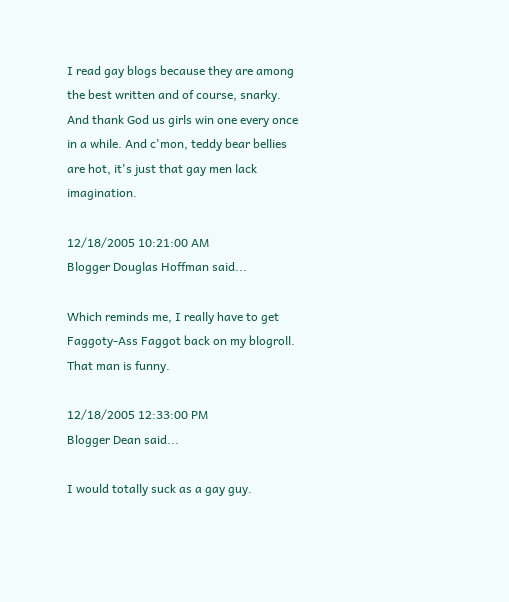I read gay blogs because they are among the best written and of course, snarky. And thank God us girls win one every once in a while. And c'mon, teddy bear bellies are hot, it's just that gay men lack imagination.

12/18/2005 10:21:00 AM
Blogger Douglas Hoffman said...

Which reminds me, I really have to get Faggoty-Ass Faggot back on my blogroll. That man is funny.

12/18/2005 12:33:00 PM
Blogger Dean said...

I would totally suck as a gay guy.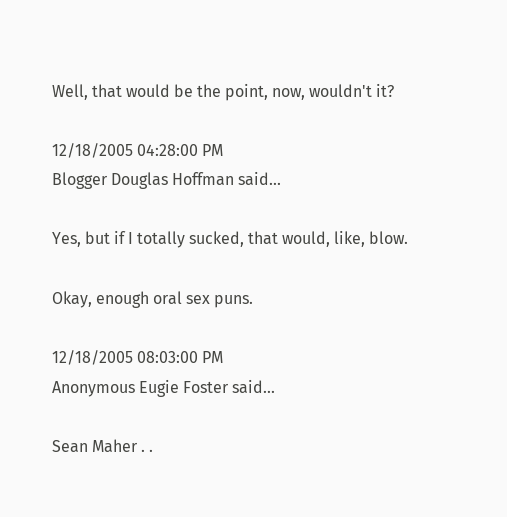Well, that would be the point, now, wouldn't it?

12/18/2005 04:28:00 PM
Blogger Douglas Hoffman said...

Yes, but if I totally sucked, that would, like, blow.

Okay, enough oral sex puns.

12/18/2005 08:03:00 PM
Anonymous Eugie Foster said...

Sean Maher . .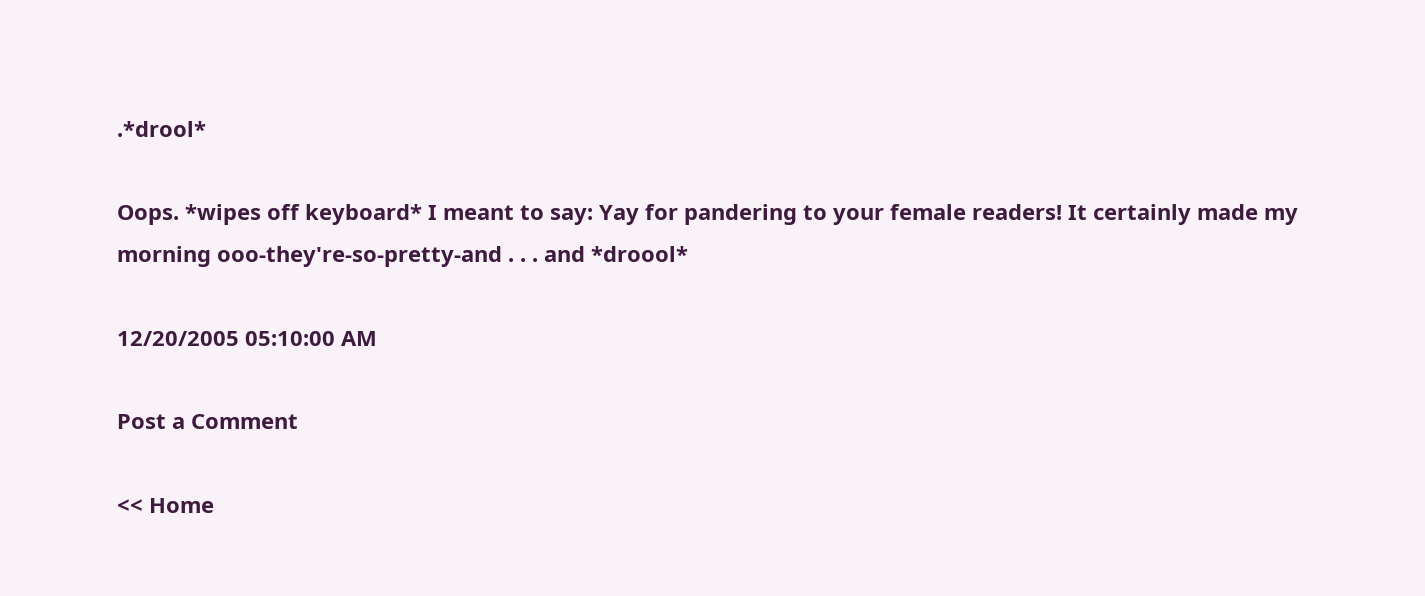.*drool*

Oops. *wipes off keyboard* I meant to say: Yay for pandering to your female readers! It certainly made my morning ooo-they're-so-pretty-and . . . and *droool*

12/20/2005 05:10:00 AM

Post a Comment

<< Home